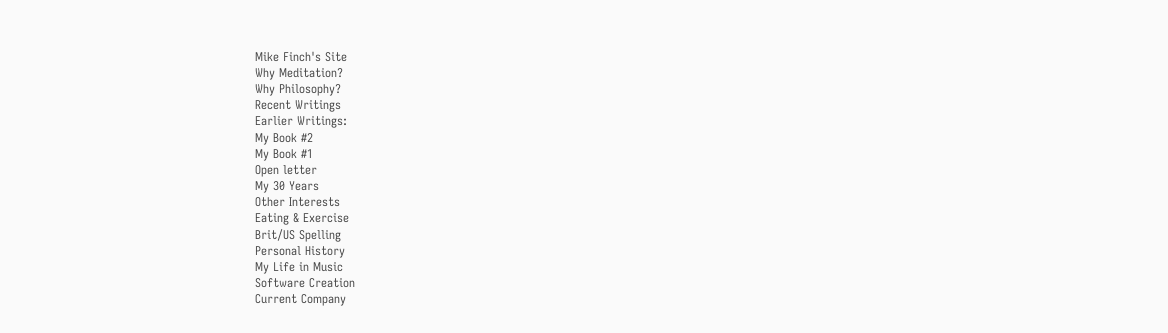Mike Finch's Site
Why Meditation?
Why Philosophy?
Recent Writings
Earlier Writings:
My Book #2
My Book #1
Open letter
My 30 Years
Other Interests
Eating & Exercise
Brit/US Spelling
Personal History
My Life in Music
Software Creation
Current Company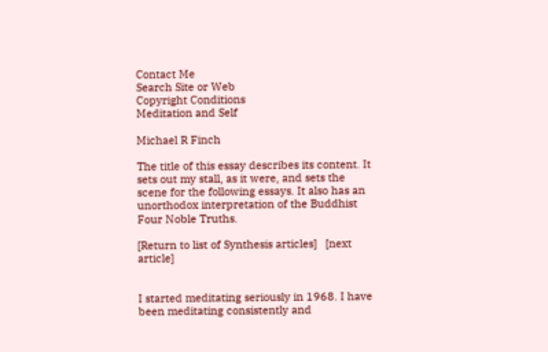Contact Me
Search Site or Web
Copyright Conditions
Meditation and Self

Michael R Finch

The title of this essay describes its content. It sets out my stall, as it were, and sets the scene for the following essays. It also has an unorthodox interpretation of the Buddhist Four Noble Truths.

[Return to list of Synthesis articles]   [next article]


I started meditating seriously in 1968. I have been meditating consistently and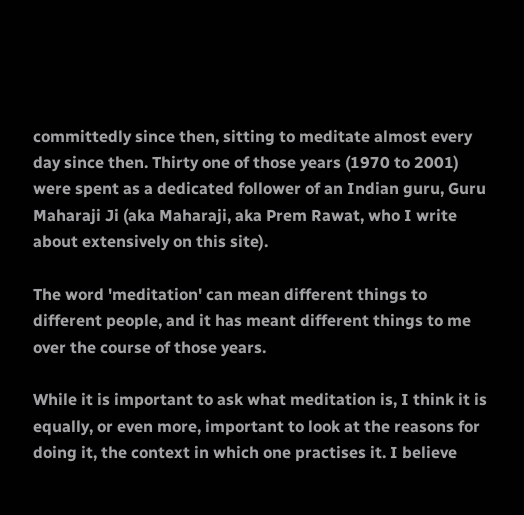committedly since then, sitting to meditate almost every day since then. Thirty one of those years (1970 to 2001) were spent as a dedicated follower of an Indian guru, Guru Maharaji Ji (aka Maharaji, aka Prem Rawat, who I write about extensively on this site).

The word 'meditation' can mean different things to different people, and it has meant different things to me over the course of those years.

While it is important to ask what meditation is, I think it is equally, or even more, important to look at the reasons for doing it, the context in which one practises it. I believe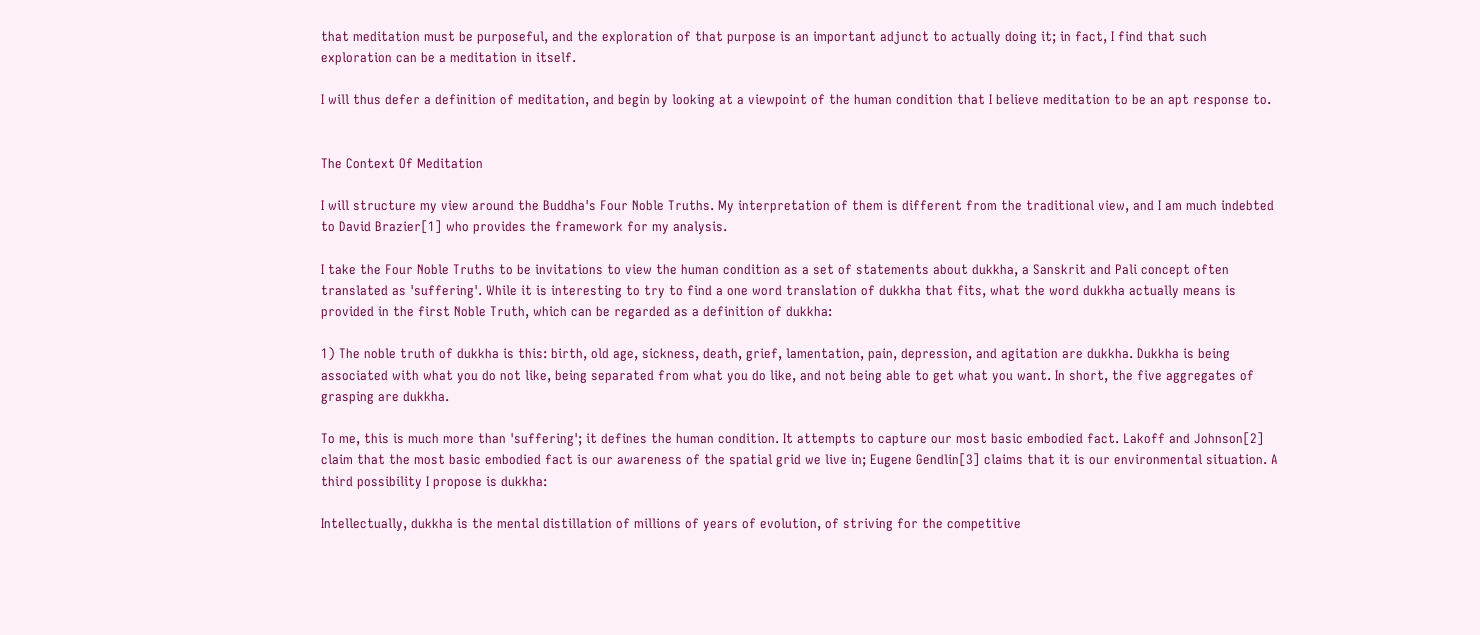that meditation must be purposeful, and the exploration of that purpose is an important adjunct to actually doing it; in fact, I find that such exploration can be a meditation in itself.

I will thus defer a definition of meditation, and begin by looking at a viewpoint of the human condition that I believe meditation to be an apt response to.


The Context Of Meditation

I will structure my view around the Buddha's Four Noble Truths. My interpretation of them is different from the traditional view, and I am much indebted to David Brazier[1] who provides the framework for my analysis.

I take the Four Noble Truths to be invitations to view the human condition as a set of statements about dukkha, a Sanskrit and Pali concept often translated as 'suffering'. While it is interesting to try to find a one word translation of dukkha that fits, what the word dukkha actually means is provided in the first Noble Truth, which can be regarded as a definition of dukkha:

1) The noble truth of dukkha is this: birth, old age, sickness, death, grief, lamentation, pain, depression, and agitation are dukkha. Dukkha is being associated with what you do not like, being separated from what you do like, and not being able to get what you want. In short, the five aggregates of grasping are dukkha.

To me, this is much more than 'suffering'; it defines the human condition. It attempts to capture our most basic embodied fact. Lakoff and Johnson[2] claim that the most basic embodied fact is our awareness of the spatial grid we live in; Eugene Gendlin[3] claims that it is our environmental situation. A third possibility I propose is dukkha:

Intellectually, dukkha is the mental distillation of millions of years of evolution, of striving for the competitive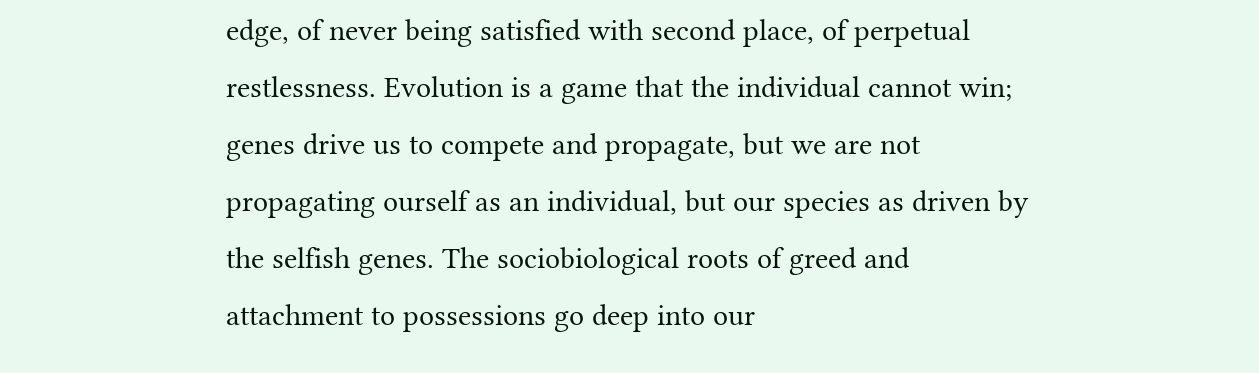edge, of never being satisfied with second place, of perpetual restlessness. Evolution is a game that the individual cannot win; genes drive us to compete and propagate, but we are not propagating ourself as an individual, but our species as driven by the selfish genes. The sociobiological roots of greed and attachment to possessions go deep into our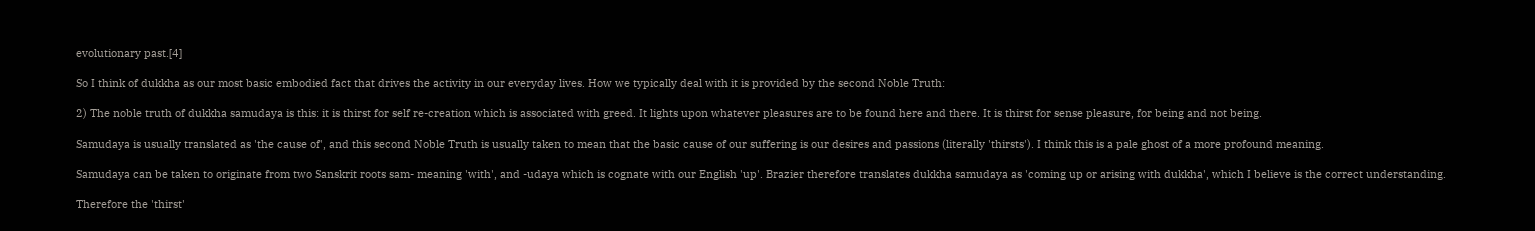evolutionary past.[4]

So I think of dukkha as our most basic embodied fact that drives the activity in our everyday lives. How we typically deal with it is provided by the second Noble Truth:

2) The noble truth of dukkha samudaya is this: it is thirst for self re-creation which is associated with greed. It lights upon whatever pleasures are to be found here and there. It is thirst for sense pleasure, for being and not being.

Samudaya is usually translated as 'the cause of', and this second Noble Truth is usually taken to mean that the basic cause of our suffering is our desires and passions (literally 'thirsts'). I think this is a pale ghost of a more profound meaning.

Samudaya can be taken to originate from two Sanskrit roots sam- meaning 'with', and -udaya which is cognate with our English 'up'. Brazier therefore translates dukkha samudaya as 'coming up or arising with dukkha', which I believe is the correct understanding.

Therefore the 'thirst'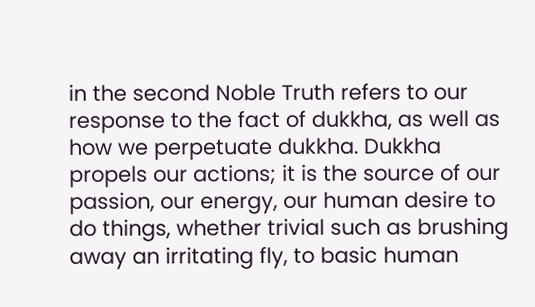in the second Noble Truth refers to our response to the fact of dukkha, as well as how we perpetuate dukkha. Dukkha propels our actions; it is the source of our passion, our energy, our human desire to do things, whether trivial such as brushing away an irritating fly, to basic human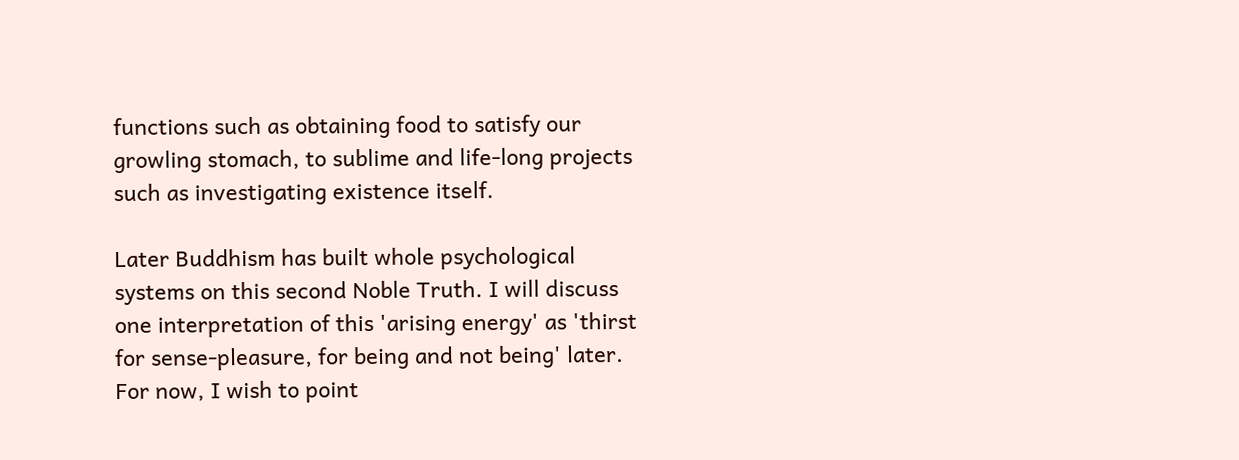functions such as obtaining food to satisfy our growling stomach, to sublime and life-long projects such as investigating existence itself.

Later Buddhism has built whole psychological systems on this second Noble Truth. I will discuss one interpretation of this 'arising energy' as 'thirst for sense-pleasure, for being and not being' later. For now, I wish to point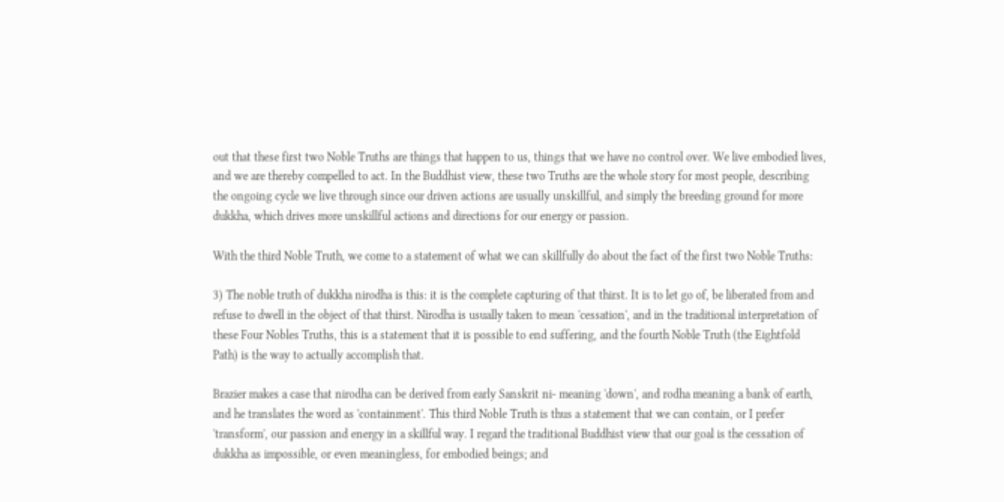out that these first two Noble Truths are things that happen to us, things that we have no control over. We live embodied lives, and we are thereby compelled to act. In the Buddhist view, these two Truths are the whole story for most people, describing the ongoing cycle we live through since our driven actions are usually unskillful, and simply the breeding ground for more dukkha, which drives more unskillful actions and directions for our energy or passion.

With the third Noble Truth, we come to a statement of what we can skillfully do about the fact of the first two Noble Truths:

3) The noble truth of dukkha nirodha is this: it is the complete capturing of that thirst. It is to let go of, be liberated from and refuse to dwell in the object of that thirst. Nirodha is usually taken to mean 'cessation', and in the traditional interpretation of these Four Nobles Truths, this is a statement that it is possible to end suffering, and the fourth Noble Truth (the Eightfold Path) is the way to actually accomplish that.

Brazier makes a case that nirodha can be derived from early Sanskrit ni- meaning 'down', and rodha meaning a bank of earth, and he translates the word as 'containment'. This third Noble Truth is thus a statement that we can contain, or I prefer 'transform', our passion and energy in a skillful way. I regard the traditional Buddhist view that our goal is the cessation of dukkha as impossible, or even meaningless, for embodied beings; and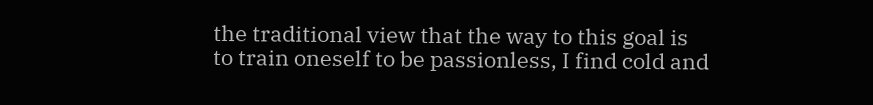the traditional view that the way to this goal is to train oneself to be passionless, I find cold and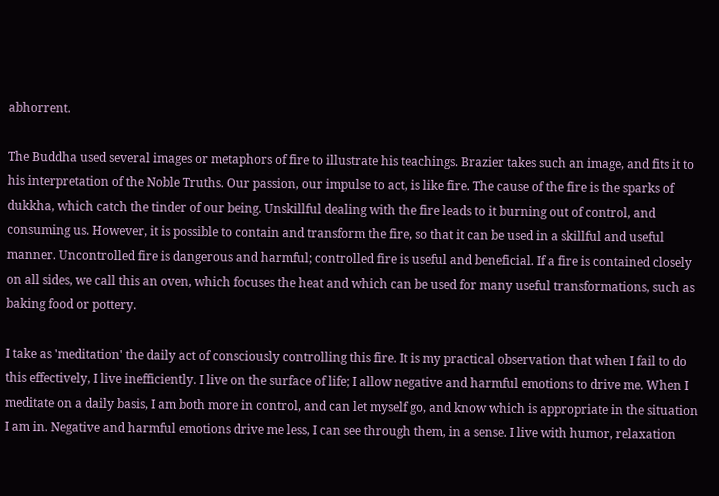abhorrent.

The Buddha used several images or metaphors of fire to illustrate his teachings. Brazier takes such an image, and fits it to his interpretation of the Noble Truths. Our passion, our impulse to act, is like fire. The cause of the fire is the sparks of dukkha, which catch the tinder of our being. Unskillful dealing with the fire leads to it burning out of control, and consuming us. However, it is possible to contain and transform the fire, so that it can be used in a skillful and useful manner. Uncontrolled fire is dangerous and harmful; controlled fire is useful and beneficial. If a fire is contained closely on all sides, we call this an oven, which focuses the heat and which can be used for many useful transformations, such as baking food or pottery.

I take as 'meditation' the daily act of consciously controlling this fire. It is my practical observation that when I fail to do this effectively, I live inefficiently. I live on the surface of life; I allow negative and harmful emotions to drive me. When I meditate on a daily basis, I am both more in control, and can let myself go, and know which is appropriate in the situation I am in. Negative and harmful emotions drive me less, I can see through them, in a sense. I live with humor, relaxation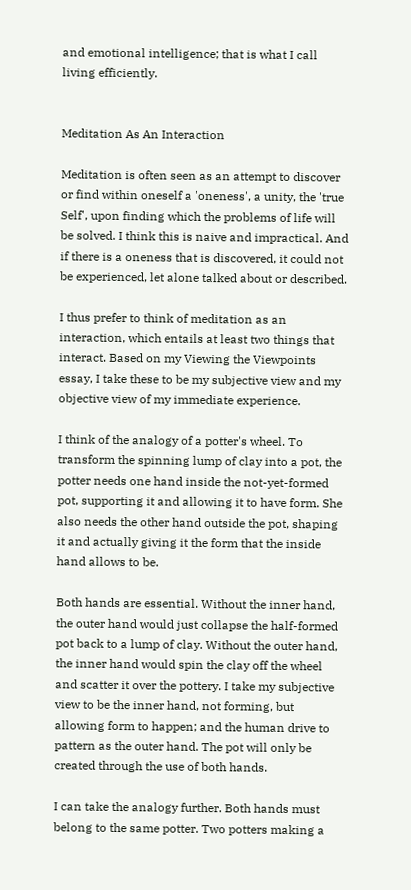and emotional intelligence; that is what I call living efficiently.


Meditation As An Interaction

Meditation is often seen as an attempt to discover or find within oneself a 'oneness', a unity, the 'true Self', upon finding which the problems of life will be solved. I think this is naive and impractical. And if there is a oneness that is discovered, it could not be experienced, let alone talked about or described.

I thus prefer to think of meditation as an interaction, which entails at least two things that interact. Based on my Viewing the Viewpoints essay, I take these to be my subjective view and my objective view of my immediate experience.

I think of the analogy of a potter's wheel. To transform the spinning lump of clay into a pot, the potter needs one hand inside the not-yet-formed pot, supporting it and allowing it to have form. She also needs the other hand outside the pot, shaping it and actually giving it the form that the inside hand allows to be.

Both hands are essential. Without the inner hand, the outer hand would just collapse the half-formed pot back to a lump of clay. Without the outer hand, the inner hand would spin the clay off the wheel and scatter it over the pottery. I take my subjective view to be the inner hand, not forming, but allowing form to happen; and the human drive to pattern as the outer hand. The pot will only be created through the use of both hands.

I can take the analogy further. Both hands must belong to the same potter. Two potters making a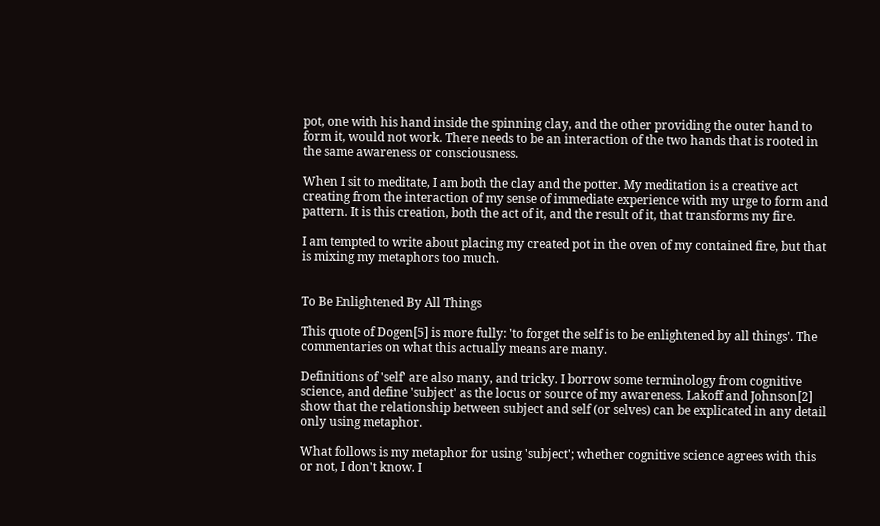pot, one with his hand inside the spinning clay, and the other providing the outer hand to form it, would not work. There needs to be an interaction of the two hands that is rooted in the same awareness or consciousness.

When I sit to meditate, I am both the clay and the potter. My meditation is a creative act creating from the interaction of my sense of immediate experience with my urge to form and pattern. It is this creation, both the act of it, and the result of it, that transforms my fire.

I am tempted to write about placing my created pot in the oven of my contained fire, but that is mixing my metaphors too much.


To Be Enlightened By All Things

This quote of Dogen[5] is more fully: 'to forget the self is to be enlightened by all things'. The commentaries on what this actually means are many.

Definitions of 'self' are also many, and tricky. I borrow some terminology from cognitive science, and define 'subject' as the locus or source of my awareness. Lakoff and Johnson[2] show that the relationship between subject and self (or selves) can be explicated in any detail only using metaphor.

What follows is my metaphor for using 'subject'; whether cognitive science agrees with this or not, I don't know. I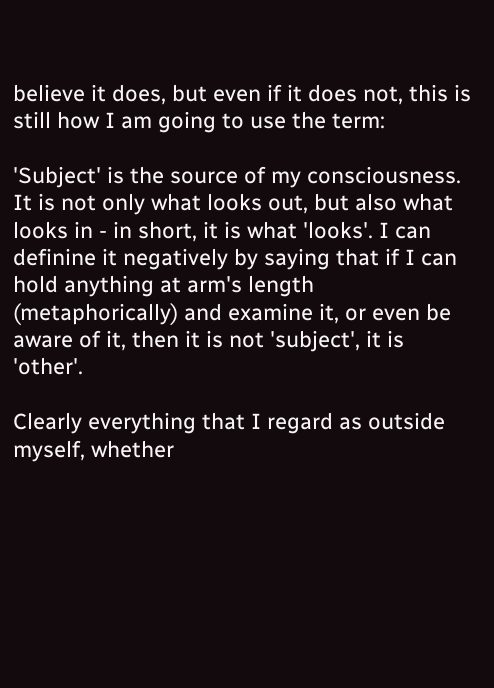believe it does, but even if it does not, this is still how I am going to use the term:

'Subject' is the source of my consciousness. It is not only what looks out, but also what looks in - in short, it is what 'looks'. I can definine it negatively by saying that if I can hold anything at arm's length (metaphorically) and examine it, or even be aware of it, then it is not 'subject', it is 'other'.

Clearly everything that I regard as outside myself, whether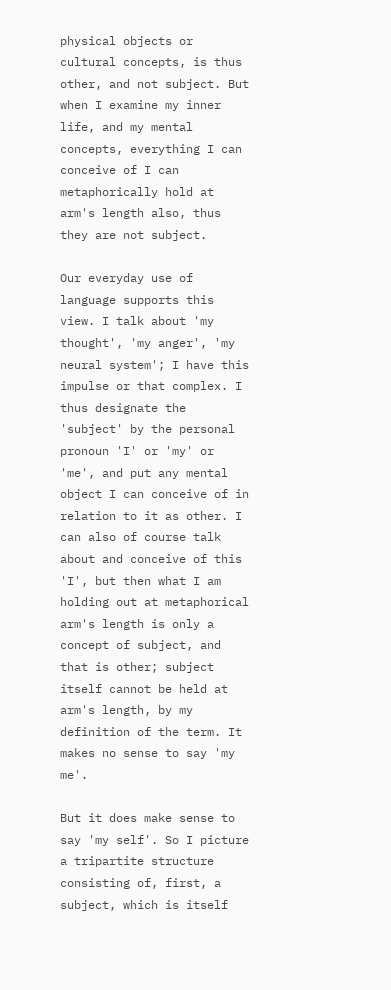physical objects or cultural concepts, is thus other, and not subject. But when I examine my inner life, and my mental concepts, everything I can conceive of I can metaphorically hold at arm's length also, thus they are not subject.

Our everyday use of language supports this view. I talk about 'my thought', 'my anger', 'my neural system'; I have this impulse or that complex. I thus designate the 'subject' by the personal pronoun 'I' or 'my' or 'me', and put any mental object I can conceive of in relation to it as other. I can also of course talk about and conceive of this 'I', but then what I am holding out at metaphorical arm's length is only a concept of subject, and that is other; subject itself cannot be held at arm's length, by my definition of the term. It makes no sense to say 'my me'.

But it does make sense to say 'my self'. So I picture a tripartite structure consisting of, first, a subject, which is itself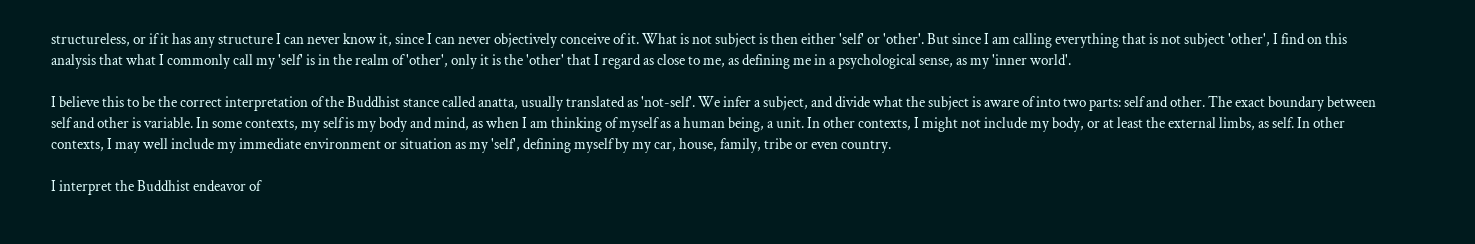structureless, or if it has any structure I can never know it, since I can never objectively conceive of it. What is not subject is then either 'self' or 'other'. But since I am calling everything that is not subject 'other', I find on this analysis that what I commonly call my 'self' is in the realm of 'other', only it is the 'other' that I regard as close to me, as defining me in a psychological sense, as my 'inner world'.

I believe this to be the correct interpretation of the Buddhist stance called anatta, usually translated as 'not-self'. We infer a subject, and divide what the subject is aware of into two parts: self and other. The exact boundary between self and other is variable. In some contexts, my self is my body and mind, as when I am thinking of myself as a human being, a unit. In other contexts, I might not include my body, or at least the external limbs, as self. In other contexts, I may well include my immediate environment or situation as my 'self', defining myself by my car, house, family, tribe or even country.

I interpret the Buddhist endeavor of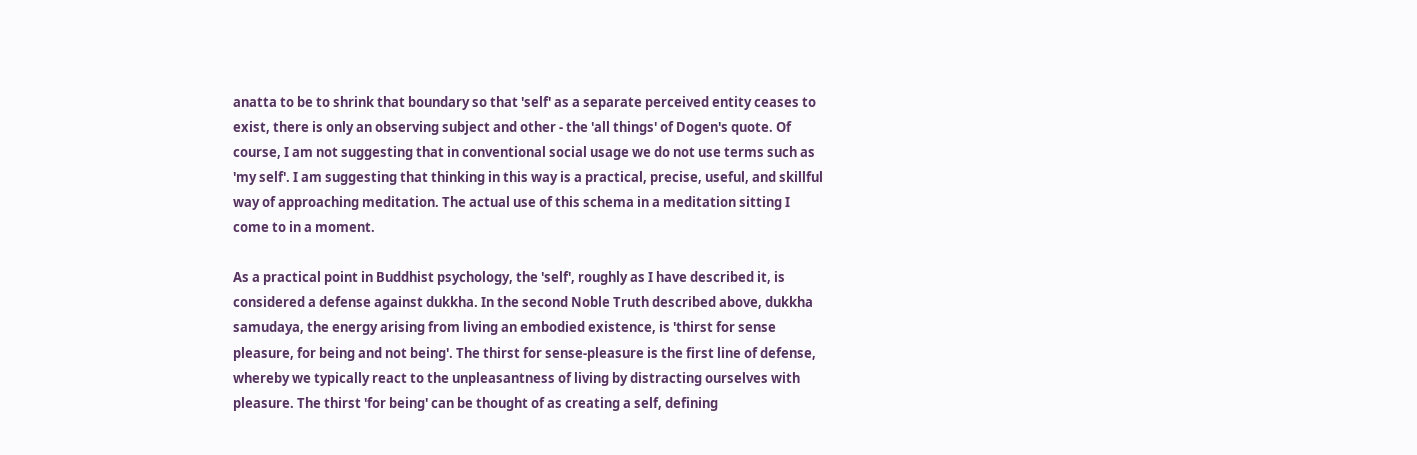anatta to be to shrink that boundary so that 'self' as a separate perceived entity ceases to exist, there is only an observing subject and other - the 'all things' of Dogen's quote. Of course, I am not suggesting that in conventional social usage we do not use terms such as 'my self'. I am suggesting that thinking in this way is a practical, precise, useful, and skillful way of approaching meditation. The actual use of this schema in a meditation sitting I come to in a moment.

As a practical point in Buddhist psychology, the 'self', roughly as I have described it, is considered a defense against dukkha. In the second Noble Truth described above, dukkha samudaya, the energy arising from living an embodied existence, is 'thirst for sense pleasure, for being and not being'. The thirst for sense-pleasure is the first line of defense, whereby we typically react to the unpleasantness of living by distracting ourselves with pleasure. The thirst 'for being' can be thought of as creating a self, defining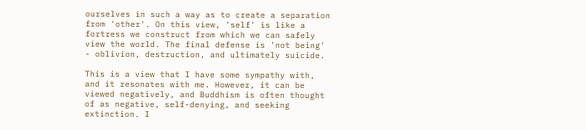ourselves in such a way as to create a separation from 'other'. On this view, 'self' is like a fortress we construct from which we can safely view the world. The final defense is 'not being' - oblivion, destruction, and ultimately suicide.

This is a view that I have some sympathy with, and it resonates with me. However, it can be viewed negatively, and Buddhism is often thought of as negative, self-denying, and seeking extinction. I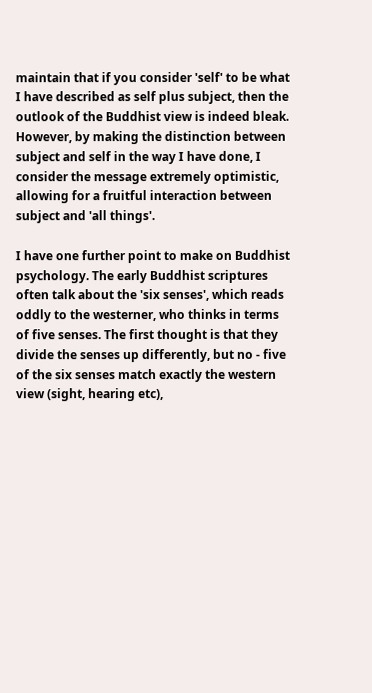maintain that if you consider 'self' to be what I have described as self plus subject, then the outlook of the Buddhist view is indeed bleak. However, by making the distinction between subject and self in the way I have done, I consider the message extremely optimistic, allowing for a fruitful interaction between subject and 'all things'.

I have one further point to make on Buddhist psychology. The early Buddhist scriptures often talk about the 'six senses', which reads oddly to the westerner, who thinks in terms of five senses. The first thought is that they divide the senses up differently, but no - five of the six senses match exactly the western view (sight, hearing etc),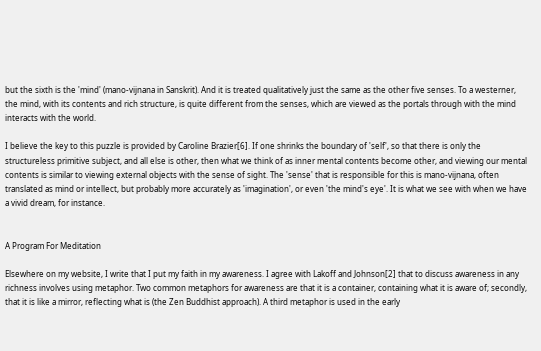but the sixth is the 'mind' (mano-vijnana in Sanskrit). And it is treated qualitatively just the same as the other five senses. To a westerner, the mind, with its contents and rich structure, is quite different from the senses, which are viewed as the portals through with the mind interacts with the world.

I believe the key to this puzzle is provided by Caroline Brazier[6]. If one shrinks the boundary of 'self', so that there is only the structureless primitive subject, and all else is other, then what we think of as inner mental contents become other, and viewing our mental contents is similar to viewing external objects with the sense of sight. The 'sense' that is responsible for this is mano-vijnana, often translated as mind or intellect, but probably more accurately as 'imagination', or even 'the mind's eye'. It is what we see with when we have a vivid dream, for instance.


A Program For Meditation

Elsewhere on my website, I write that I put my faith in my awareness. I agree with Lakoff and Johnson[2] that to discuss awareness in any richness involves using metaphor. Two common metaphors for awareness are that it is a container, containing what it is aware of; secondly, that it is like a mirror, reflecting what is (the Zen Buddhist approach). A third metaphor is used in the early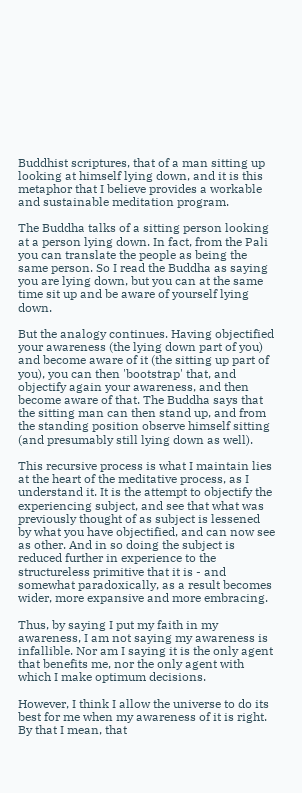Buddhist scriptures, that of a man sitting up looking at himself lying down, and it is this metaphor that I believe provides a workable and sustainable meditation program.

The Buddha talks of a sitting person looking at a person lying down. In fact, from the Pali you can translate the people as being the same person. So I read the Buddha as saying you are lying down, but you can at the same time sit up and be aware of yourself lying down.

But the analogy continues. Having objectified your awareness (the lying down part of you) and become aware of it (the sitting up part of you), you can then 'bootstrap' that, and objectify again your awareness, and then become aware of that. The Buddha says that the sitting man can then stand up, and from the standing position observe himself sitting (and presumably still lying down as well).

This recursive process is what I maintain lies at the heart of the meditative process, as I understand it. It is the attempt to objectify the experiencing subject, and see that what was previously thought of as subject is lessened by what you have objectified, and can now see as other. And in so doing the subject is reduced further in experience to the structureless primitive that it is - and somewhat paradoxically, as a result becomes wider, more expansive and more embracing.

Thus, by saying I put my faith in my awareness, I am not saying my awareness is infallible. Nor am I saying it is the only agent that benefits me, nor the only agent with which I make optimum decisions.

However, I think I allow the universe to do its best for me when my awareness of it is right. By that I mean, that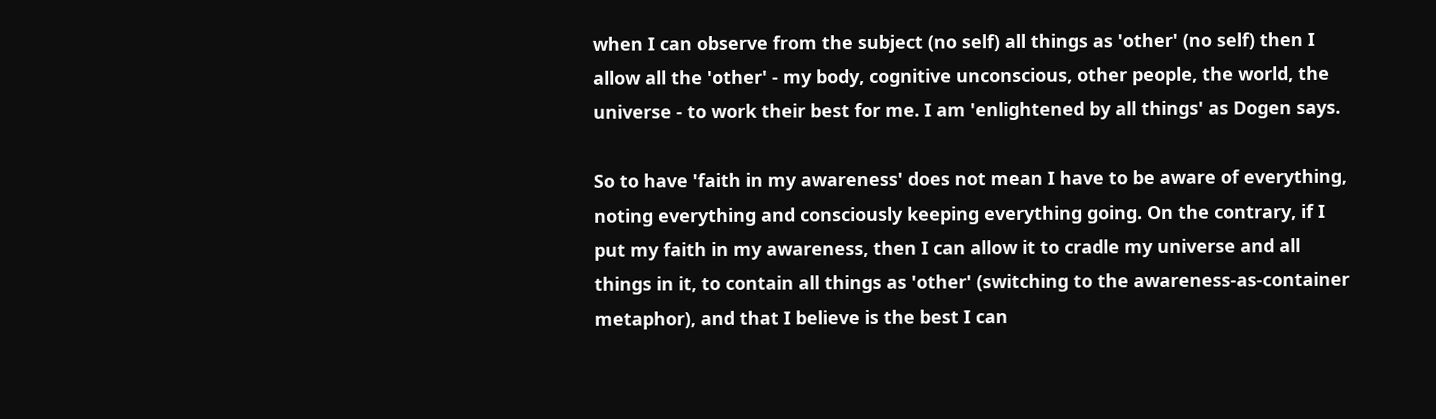when I can observe from the subject (no self) all things as 'other' (no self) then I allow all the 'other' - my body, cognitive unconscious, other people, the world, the universe - to work their best for me. I am 'enlightened by all things' as Dogen says.

So to have 'faith in my awareness' does not mean I have to be aware of everything, noting everything and consciously keeping everything going. On the contrary, if I put my faith in my awareness, then I can allow it to cradle my universe and all things in it, to contain all things as 'other' (switching to the awareness-as-container metaphor), and that I believe is the best I can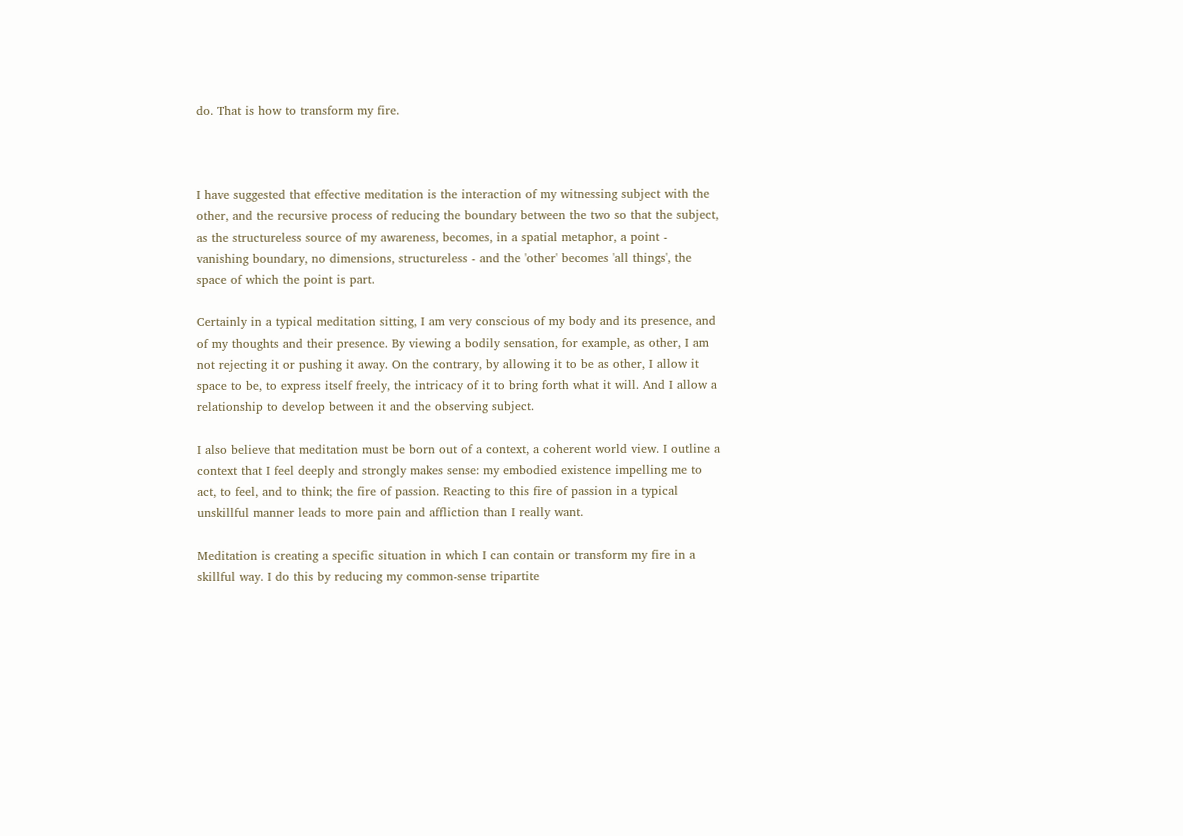do. That is how to transform my fire.



I have suggested that effective meditation is the interaction of my witnessing subject with the other, and the recursive process of reducing the boundary between the two so that the subject, as the structureless source of my awareness, becomes, in a spatial metaphor, a point - vanishing boundary, no dimensions, structureless - and the 'other' becomes 'all things', the space of which the point is part.

Certainly in a typical meditation sitting, I am very conscious of my body and its presence, and of my thoughts and their presence. By viewing a bodily sensation, for example, as other, I am not rejecting it or pushing it away. On the contrary, by allowing it to be as other, I allow it space to be, to express itself freely, the intricacy of it to bring forth what it will. And I allow a relationship to develop between it and the observing subject.

I also believe that meditation must be born out of a context, a coherent world view. I outline a context that I feel deeply and strongly makes sense: my embodied existence impelling me to act, to feel, and to think; the fire of passion. Reacting to this fire of passion in a typical unskillful manner leads to more pain and affliction than I really want.

Meditation is creating a specific situation in which I can contain or transform my fire in a skillful way. I do this by reducing my common-sense tripartite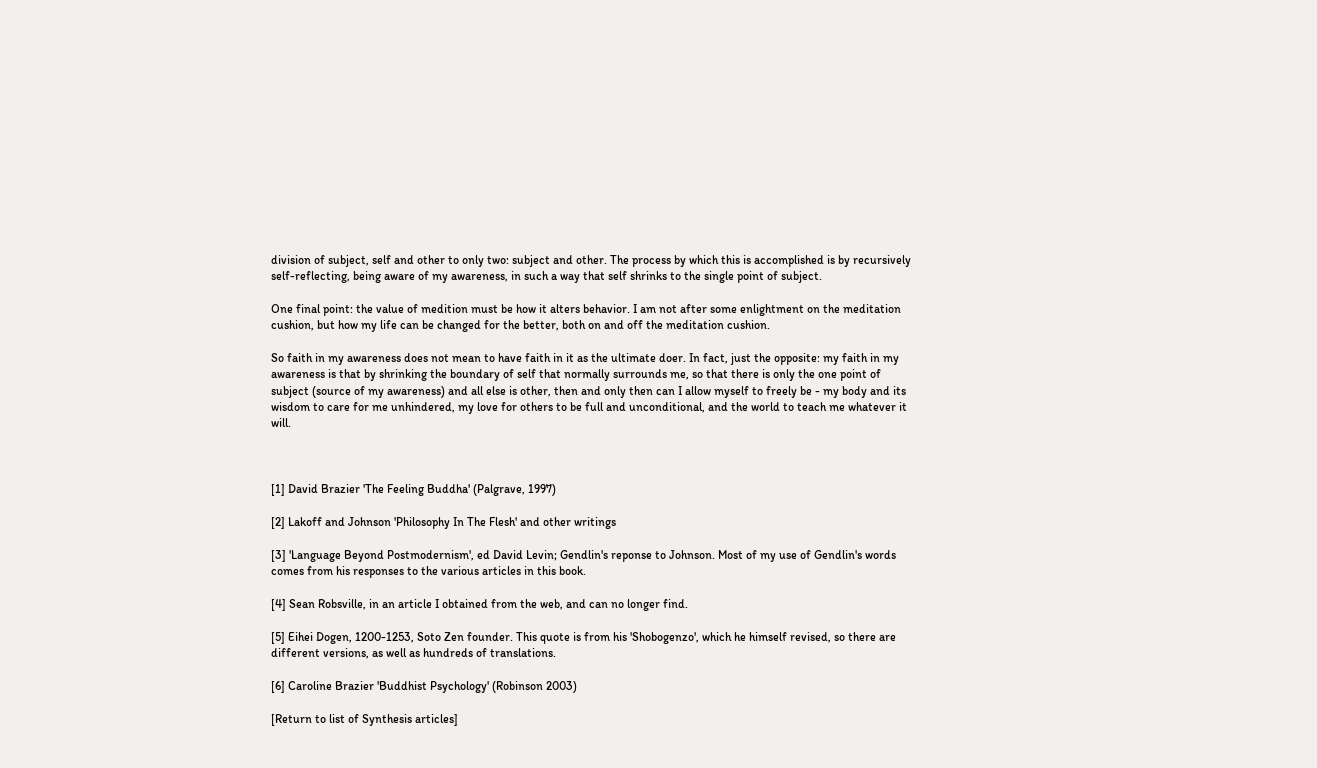division of subject, self and other to only two: subject and other. The process by which this is accomplished is by recursively self-reflecting, being aware of my awareness, in such a way that self shrinks to the single point of subject.

One final point: the value of medition must be how it alters behavior. I am not after some enlightment on the meditation cushion, but how my life can be changed for the better, both on and off the meditation cushion.

So faith in my awareness does not mean to have faith in it as the ultimate doer. In fact, just the opposite: my faith in my awareness is that by shrinking the boundary of self that normally surrounds me, so that there is only the one point of subject (source of my awareness) and all else is other, then and only then can I allow myself to freely be - my body and its wisdom to care for me unhindered, my love for others to be full and unconditional, and the world to teach me whatever it will.



[1] David Brazier 'The Feeling Buddha' (Palgrave, 1997)

[2] Lakoff and Johnson 'Philosophy In The Flesh' and other writings

[3] 'Language Beyond Postmodernism', ed David Levin; Gendlin's reponse to Johnson. Most of my use of Gendlin's words comes from his responses to the various articles in this book.

[4] Sean Robsville, in an article I obtained from the web, and can no longer find.

[5] Eihei Dogen, 1200-1253, Soto Zen founder. This quote is from his 'Shobogenzo', which he himself revised, so there are different versions, as well as hundreds of translations.

[6] Caroline Brazier 'Buddhist Psychology' (Robinson 2003)

[Return to list of Synthesis articles]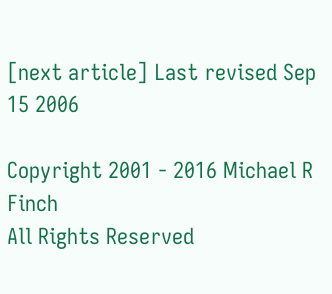[next article] Last revised Sep 15 2006

Copyright 2001 - 2016 Michael R Finch
All Rights Reserved